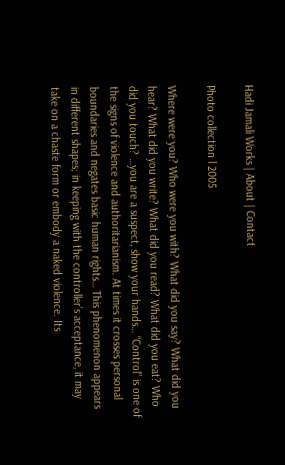Hadi Jamali Works | About | Contact

Photo collection l 2005

Where were you? Who were you with? What did you say? What did you hear? What did you write? What did you read? What did you eat? Who did you touch? …you are a suspect, show your hands… “Control” is one of the signs of violence and authoritarianism. At times it crosses personal boundaries and negates basic human rights… This phenomenon appears in different shapes; in keeping with the controller’s acceptance, it may take on a chaste form or embody a naked violence. Its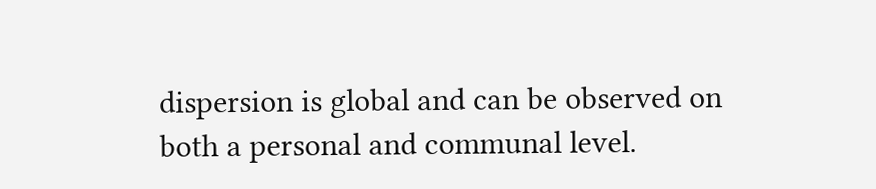dispersion is global and can be observed on both a personal and communal level.